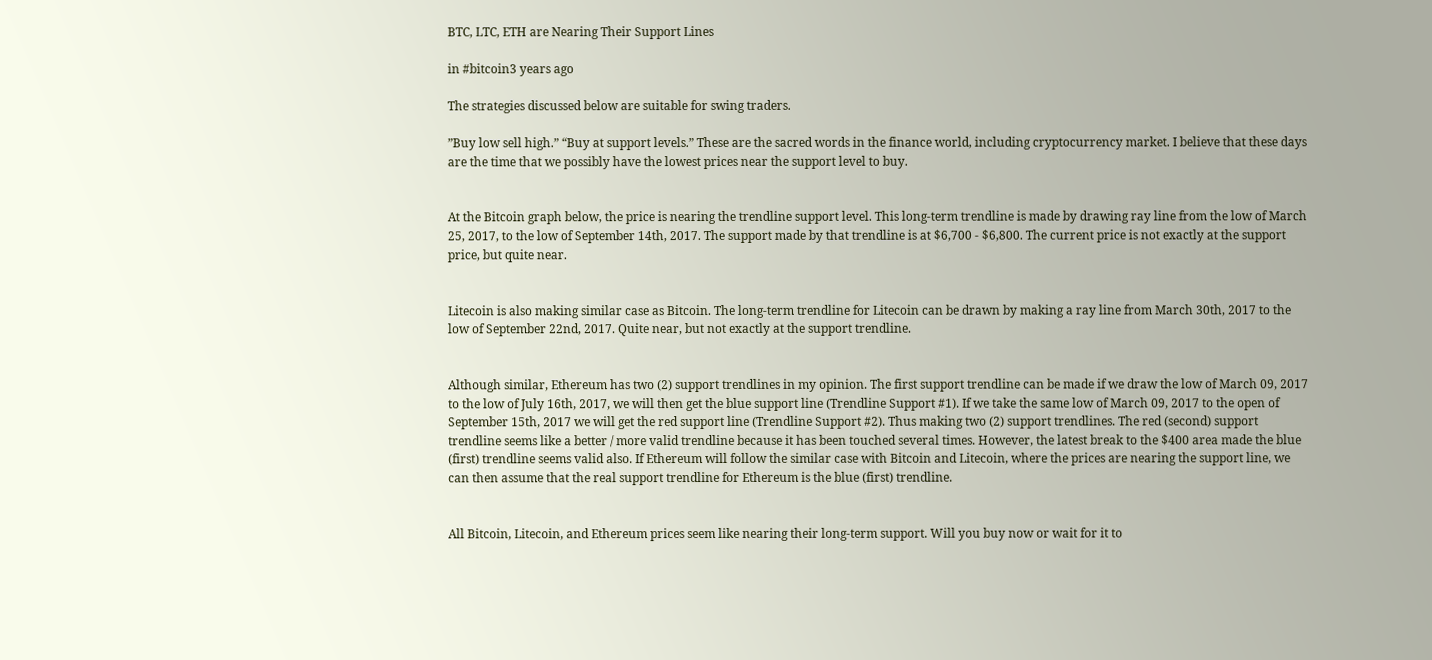BTC, LTC, ETH are Nearing Their Support Lines

in #bitcoin3 years ago

The strategies discussed below are suitable for swing traders.

”Buy low sell high.” “Buy at support levels.” These are the sacred words in the finance world, including cryptocurrency market. I believe that these days are the time that we possibly have the lowest prices near the support level to buy.


At the Bitcoin graph below, the price is nearing the trendline support level. This long-term trendline is made by drawing ray line from the low of March 25, 2017, to the low of September 14th, 2017. The support made by that trendline is at $6,700 - $6,800. The current price is not exactly at the support price, but quite near.


Litecoin is also making similar case as Bitcoin. The long-term trendline for Litecoin can be drawn by making a ray line from March 30th, 2017 to the low of September 22nd, 2017. Quite near, but not exactly at the support trendline.


Although similar, Ethereum has two (2) support trendlines in my opinion. The first support trendline can be made if we draw the low of March 09, 2017 to the low of July 16th, 2017, we will then get the blue support line (Trendline Support #1). If we take the same low of March 09, 2017 to the open of September 15th, 2017 we will get the red support line (Trendline Support #2). Thus making two (2) support trendlines. The red (second) support trendline seems like a better / more valid trendline because it has been touched several times. However, the latest break to the $400 area made the blue (first) trendline seems valid also. If Ethereum will follow the similar case with Bitcoin and Litecoin, where the prices are nearing the support line, we can then assume that the real support trendline for Ethereum is the blue (first) trendline.


All Bitcoin, Litecoin, and Ethereum prices seem like nearing their long-term support. Will you buy now or wait for it to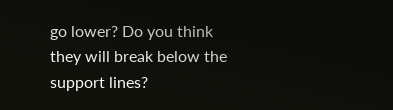go lower? Do you think they will break below the support lines?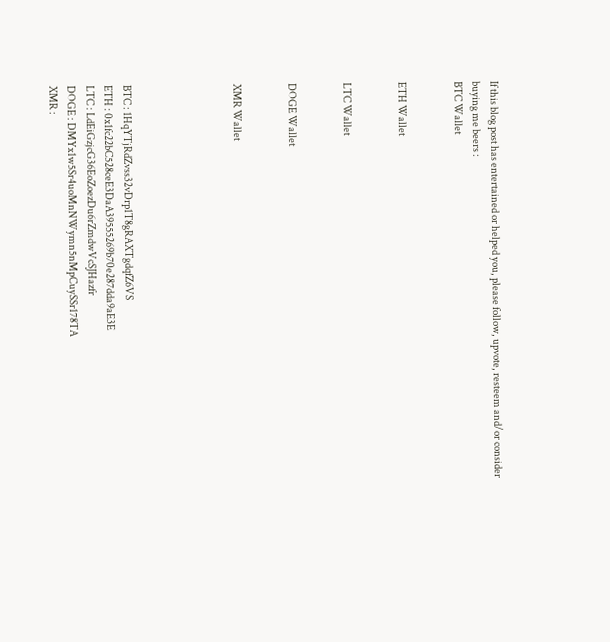If this blog post has entertained or helped you, please follow, upvote, resteem and/or consider buying me beers :
BTC Wallet


ETH Wallet


LTC Wallet


DOGE Wallet


XMR Wallet





BTC : 1HqYTjRdZvss32vDrp1T8gRAXTgdqfZ6VS
ETH : 0x1fc22bC528ceE3DaA39555269b70e287dda9aE3E
LTC : LdEiGzjcG36EoZoezDu6rZmdwVcSJHazfr
DOGE : DMYx1w5Sr4uoMnNWymn5nMpCuySSr178TA
XMR :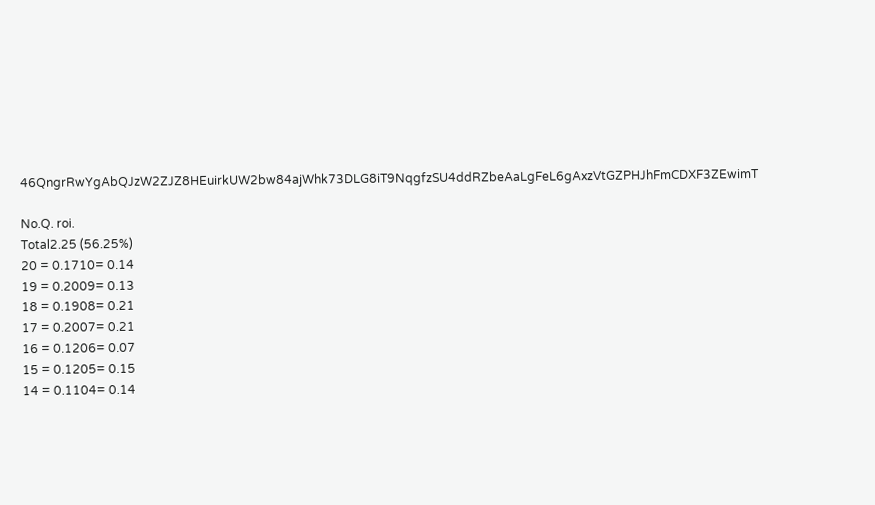46QngrRwYgAbQJzW2ZJZ8HEuirkUW2bw84ajWhk73DLG8iT9NqgfzSU4ddRZbeAaLgFeL6gAxzVtGZPHJhFmCDXF3ZEwimT

No.Q. roi.
Total2.25 (56.25%)
20 = 0.1710= 0.14
19 = 0.2009= 0.13
18 = 0.1908= 0.21
17 = 0.2007= 0.21
16 = 0.1206= 0.07
15 = 0.1205= 0.15
14 = 0.1104= 0.14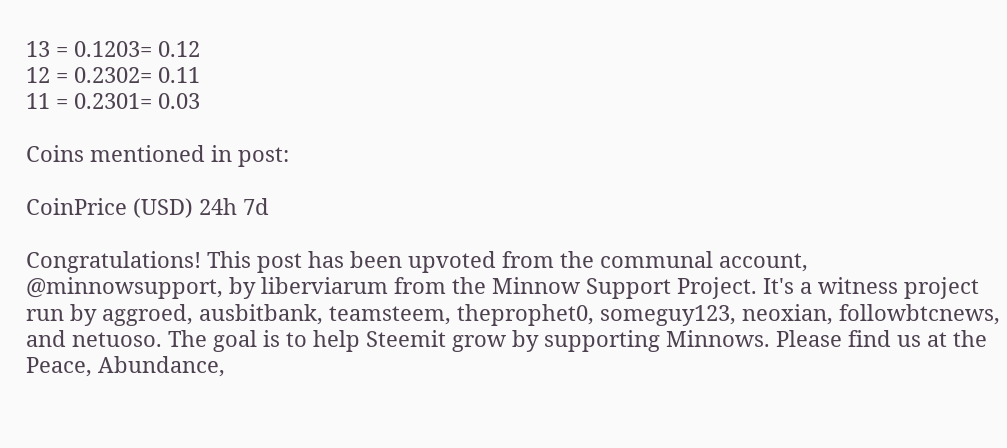13 = 0.1203= 0.12
12 = 0.2302= 0.11
11 = 0.2301= 0.03

Coins mentioned in post:

CoinPrice (USD) 24h 7d

Congratulations! This post has been upvoted from the communal account, @minnowsupport, by liberviarum from the Minnow Support Project. It's a witness project run by aggroed, ausbitbank, teamsteem, theprophet0, someguy123, neoxian, followbtcnews, and netuoso. The goal is to help Steemit grow by supporting Minnows. Please find us at the Peace, Abundance,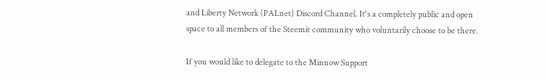and Liberty Network (PALnet) Discord Channel. It's a completely public and open space to all members of the Steemit community who voluntarily choose to be there.

If you would like to delegate to the Minnow Support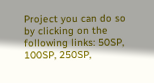Project you can do so by clicking on the following links: 50SP, 100SP, 250SP,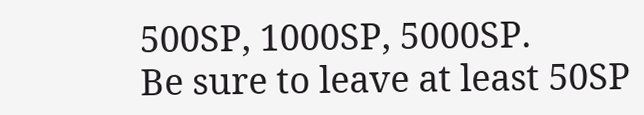500SP, 1000SP, 5000SP.
Be sure to leave at least 50SP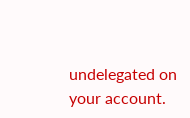undelegated on your account.